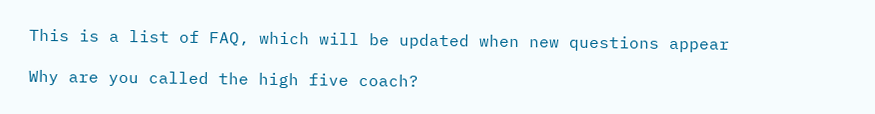This is a list of FAQ, which will be updated when new questions appear

Why are you called the high five coach?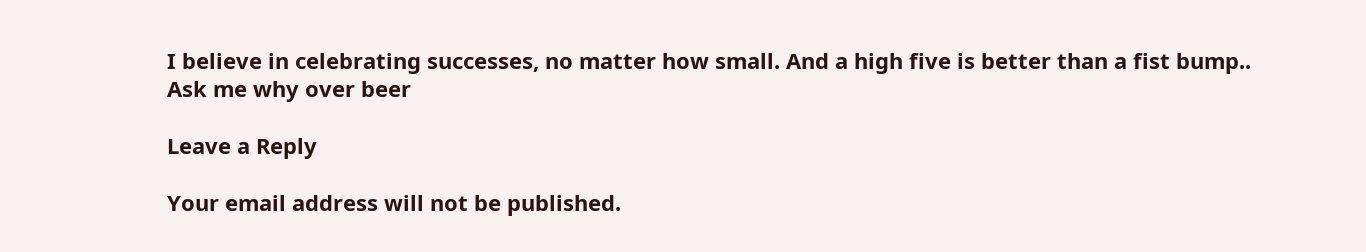I believe in celebrating successes, no matter how small. And a high five is better than a fist bump.. Ask me why over beer

Leave a Reply

Your email address will not be published.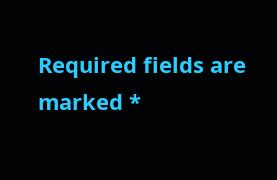Required fields are marked *